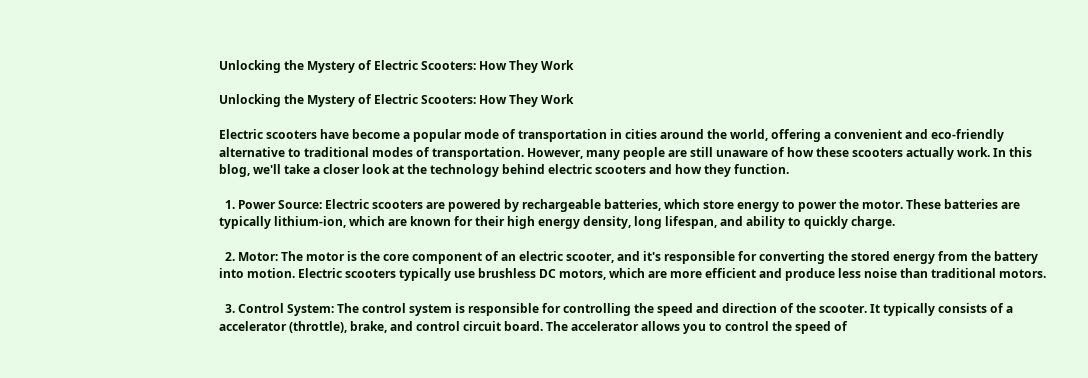Unlocking the Mystery of Electric Scooters: How They Work

Unlocking the Mystery of Electric Scooters: How They Work

Electric scooters have become a popular mode of transportation in cities around the world, offering a convenient and eco-friendly alternative to traditional modes of transportation. However, many people are still unaware of how these scooters actually work. In this blog, we'll take a closer look at the technology behind electric scooters and how they function.

  1. Power Source: Electric scooters are powered by rechargeable batteries, which store energy to power the motor. These batteries are typically lithium-ion, which are known for their high energy density, long lifespan, and ability to quickly charge.

  2. Motor: The motor is the core component of an electric scooter, and it's responsible for converting the stored energy from the battery into motion. Electric scooters typically use brushless DC motors, which are more efficient and produce less noise than traditional motors.

  3. Control System: The control system is responsible for controlling the speed and direction of the scooter. It typically consists of a accelerator (throttle), brake, and control circuit board. The accelerator allows you to control the speed of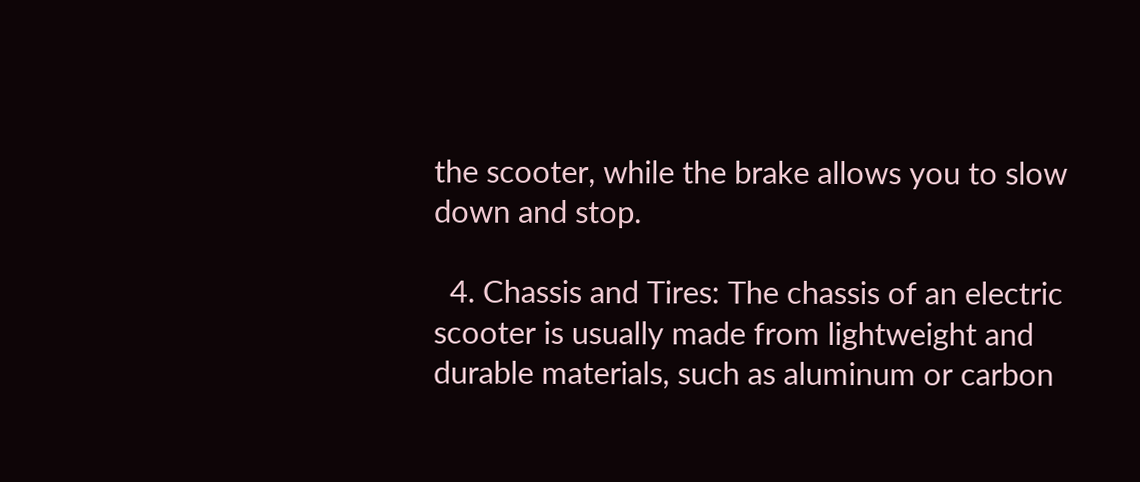the scooter, while the brake allows you to slow down and stop.

  4. Chassis and Tires: The chassis of an electric scooter is usually made from lightweight and durable materials, such as aluminum or carbon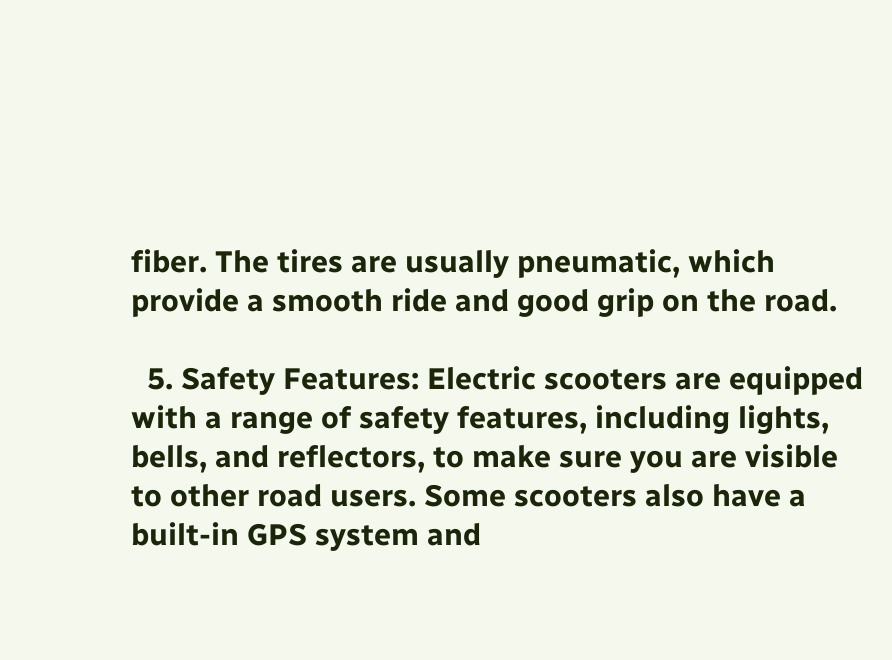fiber. The tires are usually pneumatic, which provide a smooth ride and good grip on the road.

  5. Safety Features: Electric scooters are equipped with a range of safety features, including lights, bells, and reflectors, to make sure you are visible to other road users. Some scooters also have a built-in GPS system and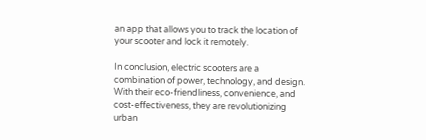an app that allows you to track the location of your scooter and lock it remotely.

In conclusion, electric scooters are a combination of power, technology, and design. With their eco-friendliness, convenience, and cost-effectiveness, they are revolutionizing urban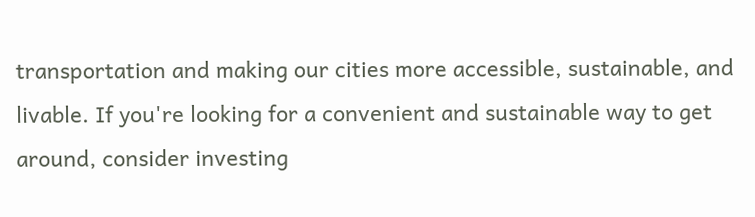transportation and making our cities more accessible, sustainable, and livable. If you're looking for a convenient and sustainable way to get around, consider investing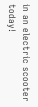in an electric scooter today!